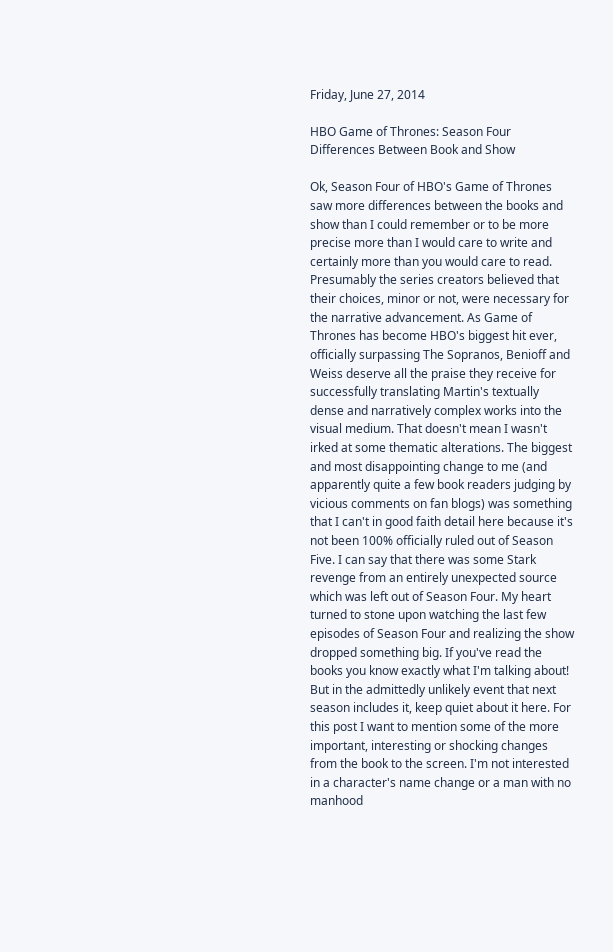Friday, June 27, 2014

HBO Game of Thrones: Season Four Differences Between Book and Show

Ok, Season Four of HBO's Game of Thrones saw more differences between the books and show than I could remember or to be more precise more than I would care to write and certainly more than you would care to read. Presumably the series creators believed that their choices, minor or not, were necessary for the narrative advancement. As Game of Thrones has become HBO's biggest hit ever, officially surpassing The Sopranos, Benioff and Weiss deserve all the praise they receive for successfully translating Martin's textually dense and narratively complex works into the visual medium. That doesn't mean I wasn't irked at some thematic alterations. The biggest and most disappointing change to me (and apparently quite a few book readers judging by vicious comments on fan blogs) was something that I can't in good faith detail here because it's not been 100% officially ruled out of Season Five. I can say that there was some Stark revenge from an entirely unexpected source which was left out of Season Four. My heart turned to stone upon watching the last few episodes of Season Four and realizing the show dropped something big. If you've read the books you know exactly what I'm talking about! But in the admittedly unlikely event that next season includes it, keep quiet about it here. For this post I want to mention some of the more important, interesting or shocking changes from the book to the screen. I'm not interested in a character's name change or a man with no manhood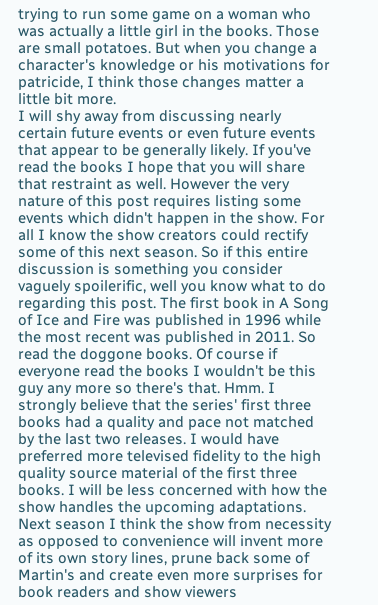trying to run some game on a woman who was actually a little girl in the books. Those are small potatoes. But when you change a character's knowledge or his motivations for patricide, I think those changes matter a little bit more.
I will shy away from discussing nearly certain future events or even future events that appear to be generally likely. If you've read the books I hope that you will share that restraint as well. However the very nature of this post requires listing some events which didn't happen in the show. For all I know the show creators could rectify some of this next season. So if this entire discussion is something you consider vaguely spoilerific, well you know what to do regarding this post. The first book in A Song of Ice and Fire was published in 1996 while the most recent was published in 2011. So read the doggone books. Of course if everyone read the books I wouldn't be this guy any more so there's that. Hmm. I strongly believe that the series' first three books had a quality and pace not matched by the last two releases. I would have preferred more televised fidelity to the high quality source material of the first three books. I will be less concerned with how the show handles the upcoming adaptations. Next season I think the show from necessity as opposed to convenience will invent more of its own story lines, prune back some of Martin's and create even more surprises for book readers and show viewers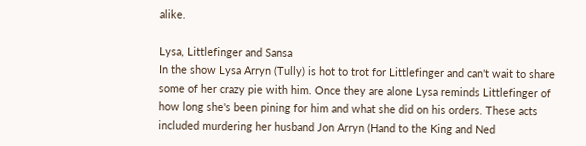alike.

Lysa, Littlefinger and Sansa
In the show Lysa Arryn (Tully) is hot to trot for Littlefinger and can't wait to share some of her crazy pie with him. Once they are alone Lysa reminds Littlefinger of how long she's been pining for him and what she did on his orders. These acts included murdering her husband Jon Arryn (Hand to the King and Ned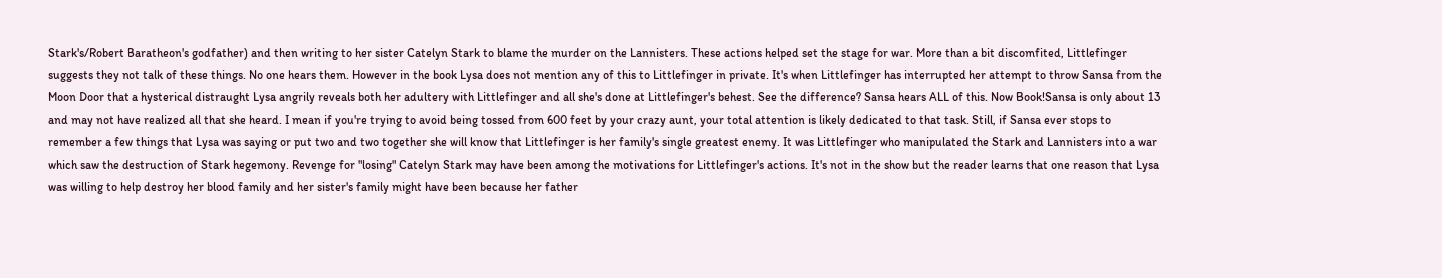Stark's/Robert Baratheon's godfather) and then writing to her sister Catelyn Stark to blame the murder on the Lannisters. These actions helped set the stage for war. More than a bit discomfited, Littlefinger suggests they not talk of these things. No one hears them. However in the book Lysa does not mention any of this to Littlefinger in private. It's when Littlefinger has interrupted her attempt to throw Sansa from the Moon Door that a hysterical distraught Lysa angrily reveals both her adultery with Littlefinger and all she's done at Littlefinger's behest. See the difference? Sansa hears ALL of this. Now Book!Sansa is only about 13 and may not have realized all that she heard. I mean if you're trying to avoid being tossed from 600 feet by your crazy aunt, your total attention is likely dedicated to that task. Still, if Sansa ever stops to remember a few things that Lysa was saying or put two and two together she will know that Littlefinger is her family's single greatest enemy. It was Littlefinger who manipulated the Stark and Lannisters into a war which saw the destruction of Stark hegemony. Revenge for "losing" Catelyn Stark may have been among the motivations for Littlefinger's actions. It's not in the show but the reader learns that one reason that Lysa was willing to help destroy her blood family and her sister's family might have been because her father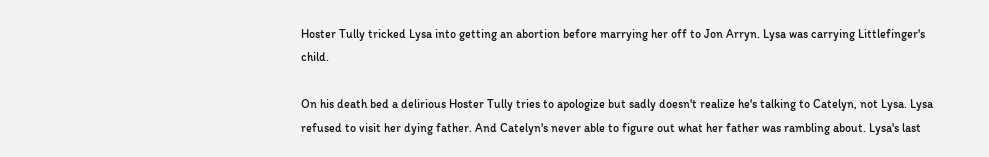Hoster Tully tricked Lysa into getting an abortion before marrying her off to Jon Arryn. Lysa was carrying Littlefinger's child.

On his death bed a delirious Hoster Tully tries to apologize but sadly doesn't realize he's talking to Catelyn, not Lysa. Lysa refused to visit her dying father. And Catelyn's never able to figure out what her father was rambling about. Lysa's last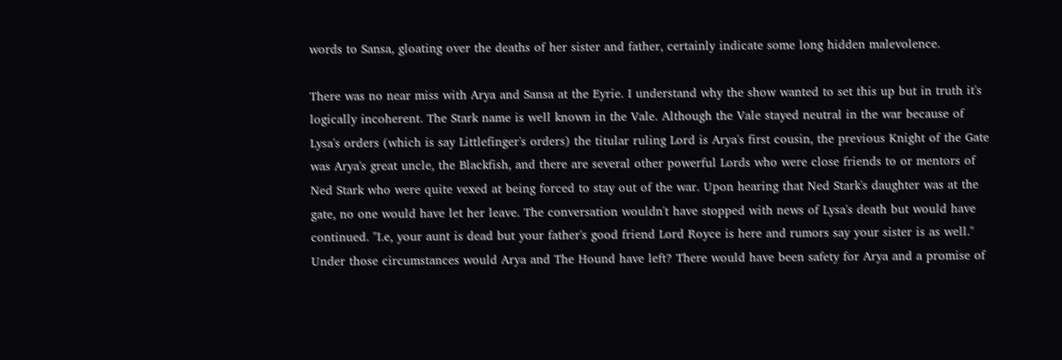words to Sansa, gloating over the deaths of her sister and father, certainly indicate some long hidden malevolence.

There was no near miss with Arya and Sansa at the Eyrie. I understand why the show wanted to set this up but in truth it's logically incoherent. The Stark name is well known in the Vale. Although the Vale stayed neutral in the war because of Lysa's orders (which is say Littlefinger's orders) the titular ruling Lord is Arya's first cousin, the previous Knight of the Gate was Arya's great uncle, the Blackfish, and there are several other powerful Lords who were close friends to or mentors of Ned Stark who were quite vexed at being forced to stay out of the war. Upon hearing that Ned Stark's daughter was at the gate, no one would have let her leave. The conversation wouldn't have stopped with news of Lysa's death but would have continued. "I.e, your aunt is dead but your father's good friend Lord Royce is here and rumors say your sister is as well." Under those circumstances would Arya and The Hound have left? There would have been safety for Arya and a promise of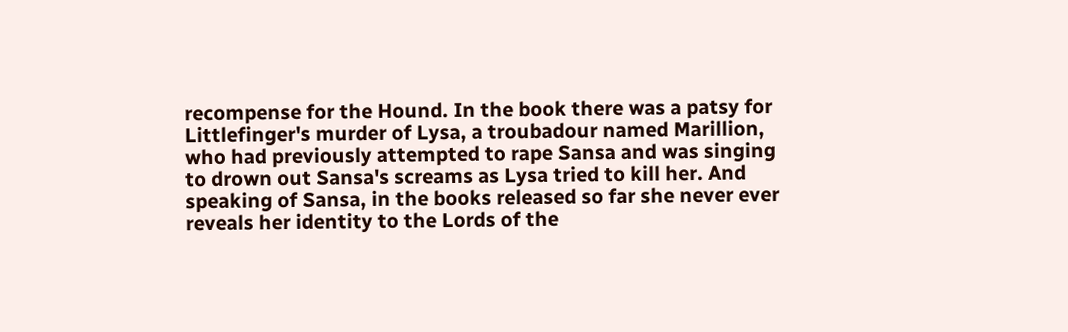recompense for the Hound. In the book there was a patsy for Littlefinger's murder of Lysa, a troubadour named Marillion, who had previously attempted to rape Sansa and was singing to drown out Sansa's screams as Lysa tried to kill her. And speaking of Sansa, in the books released so far she never ever reveals her identity to the Lords of the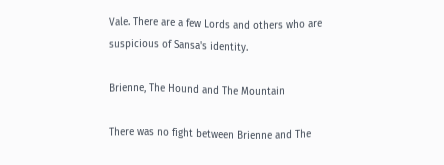Vale. There are a few Lords and others who are suspicious of Sansa's identity.

Brienne, The Hound and The Mountain

There was no fight between Brienne and The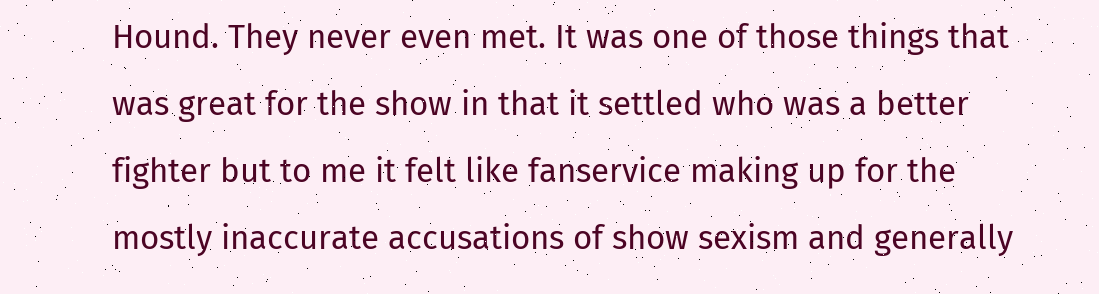Hound. They never even met. It was one of those things that was great for the show in that it settled who was a better fighter but to me it felt like fanservice making up for the mostly inaccurate accusations of show sexism and generally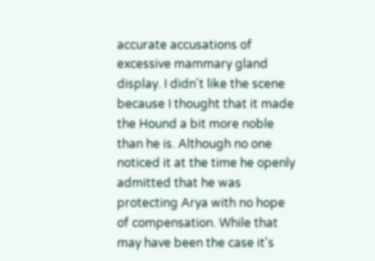accurate accusations of excessive mammary gland display. I didn't like the scene because I thought that it made the Hound a bit more noble than he is. Although no one noticed it at the time he openly admitted that he was protecting Arya with no hope of compensation. While that may have been the case it's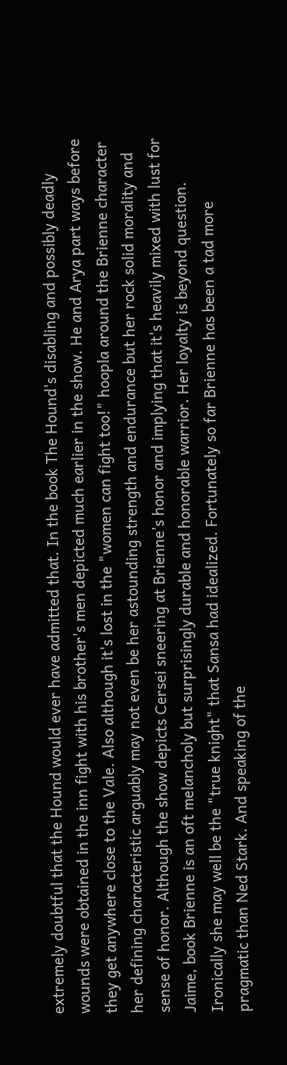extremely doubtful that the Hound would ever have admitted that. In the book The Hound's disabling and possibly deadly wounds were obtained in the inn fight with his brother's men depicted much earlier in the show. He and Arya part ways before they get anywhere close to the Vale. Also although it's lost in the "women can fight too!" hoopla around the Brienne character her defining characteristic arguably may not even be her astounding strength and endurance but her rock solid morality and sense of honor. Although the show depicts Cersei sneering at Brienne's honor and implying that it's heavily mixed with lust for Jaime, book Brienne is an oft melancholy but surprisingly durable and honorable warrior. Her loyalty is beyond question. Ironically she may well be the "true knight" that Sansa had idealized. Fortunately so far Brienne has been a tad more pragmatic than Ned Stark. And speaking of the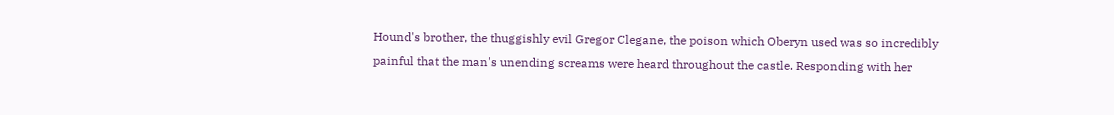Hound's brother, the thuggishly evil Gregor Clegane, the poison which Oberyn used was so incredibly painful that the man's unending screams were heard throughout the castle. Responding with her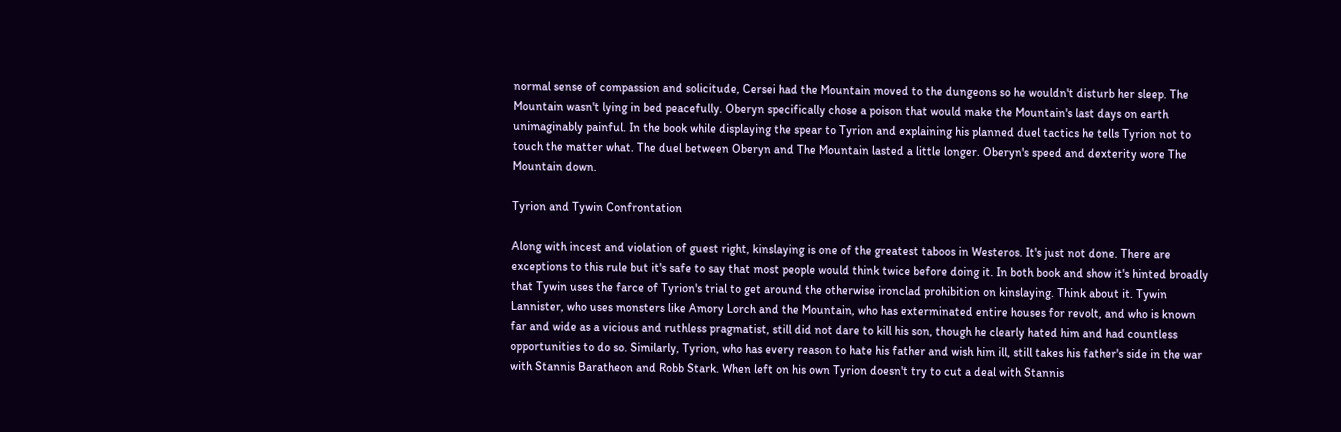normal sense of compassion and solicitude, Cersei had the Mountain moved to the dungeons so he wouldn't disturb her sleep. The Mountain wasn't lying in bed peacefully. Oberyn specifically chose a poison that would make the Mountain's last days on earth unimaginably painful. In the book while displaying the spear to Tyrion and explaining his planned duel tactics he tells Tyrion not to touch the matter what. The duel between Oberyn and The Mountain lasted a little longer. Oberyn's speed and dexterity wore The Mountain down.

Tyrion and Tywin Confrontation

Along with incest and violation of guest right, kinslaying is one of the greatest taboos in Westeros. It's just not done. There are exceptions to this rule but it's safe to say that most people would think twice before doing it. In both book and show it's hinted broadly that Tywin uses the farce of Tyrion's trial to get around the otherwise ironclad prohibition on kinslaying. Think about it. Tywin Lannister, who uses monsters like Amory Lorch and the Mountain, who has exterminated entire houses for revolt, and who is known far and wide as a vicious and ruthless pragmatist, still did not dare to kill his son, though he clearly hated him and had countless opportunities to do so. Similarly, Tyrion, who has every reason to hate his father and wish him ill, still takes his father's side in the war with Stannis Baratheon and Robb Stark. When left on his own Tyrion doesn't try to cut a deal with Stannis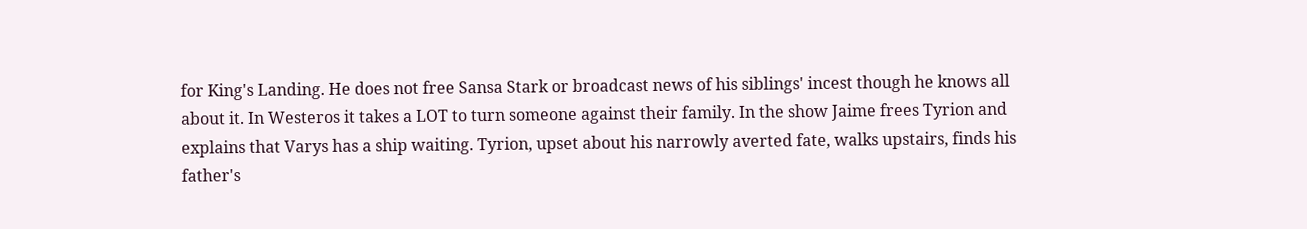for King's Landing. He does not free Sansa Stark or broadcast news of his siblings' incest though he knows all about it. In Westeros it takes a LOT to turn someone against their family. In the show Jaime frees Tyrion and explains that Varys has a ship waiting. Tyrion, upset about his narrowly averted fate, walks upstairs, finds his father's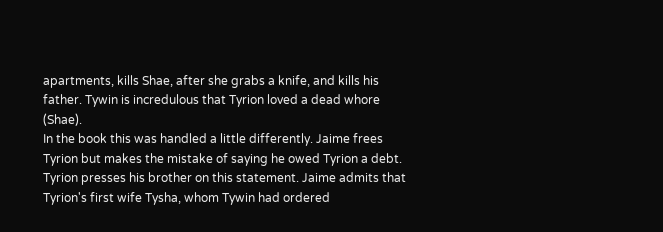apartments, kills Shae, after she grabs a knife, and kills his father. Tywin is incredulous that Tyrion loved a dead whore (Shae).
In the book this was handled a little differently. Jaime frees Tyrion but makes the mistake of saying he owed Tyrion a debt. Tyrion presses his brother on this statement. Jaime admits that Tyrion's first wife Tysha, whom Tywin had ordered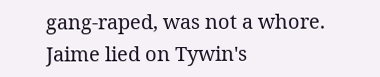gang-raped, was not a whore. Jaime lied on Tywin's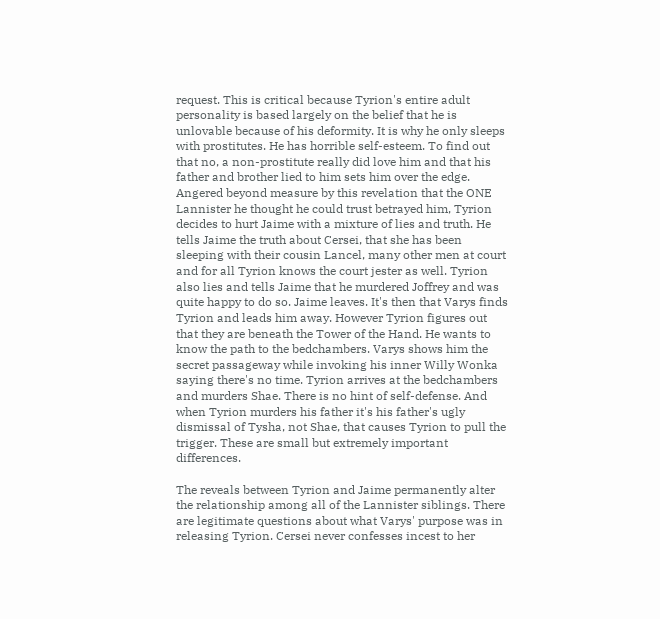request. This is critical because Tyrion's entire adult personality is based largely on the belief that he is unlovable because of his deformity. It is why he only sleeps with prostitutes. He has horrible self-esteem. To find out that no, a non-prostitute really did love him and that his father and brother lied to him sets him over the edge. Angered beyond measure by this revelation that the ONE Lannister he thought he could trust betrayed him, Tyrion decides to hurt Jaime with a mixture of lies and truth. He tells Jaime the truth about Cersei, that she has been sleeping with their cousin Lancel, many other men at court and for all Tyrion knows the court jester as well. Tyrion also lies and tells Jaime that he murdered Joffrey and was quite happy to do so. Jaime leaves. It's then that Varys finds Tyrion and leads him away. However Tyrion figures out that they are beneath the Tower of the Hand. He wants to know the path to the bedchambers. Varys shows him the secret passageway while invoking his inner Willy Wonka saying there's no time. Tyrion arrives at the bedchambers and murders Shae. There is no hint of self-defense. And when Tyrion murders his father it's his father's ugly dismissal of Tysha, not Shae, that causes Tyrion to pull the trigger. These are small but extremely important differences.

The reveals between Tyrion and Jaime permanently alter the relationship among all of the Lannister siblings. There are legitimate questions about what Varys' purpose was in releasing Tyrion. Cersei never confesses incest to her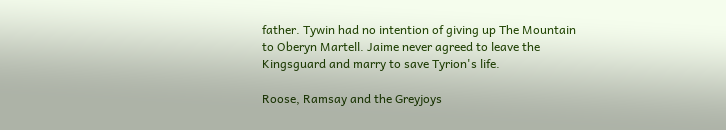father. Tywin had no intention of giving up The Mountain to Oberyn Martell. Jaime never agreed to leave the Kingsguard and marry to save Tyrion's life.

Roose, Ramsay and the Greyjoys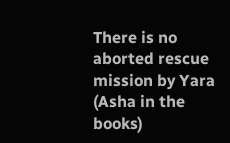There is no aborted rescue mission by Yara (Asha in the books)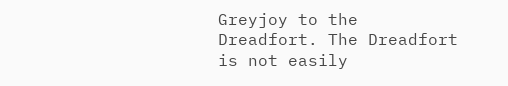Greyjoy to the Dreadfort. The Dreadfort is not easily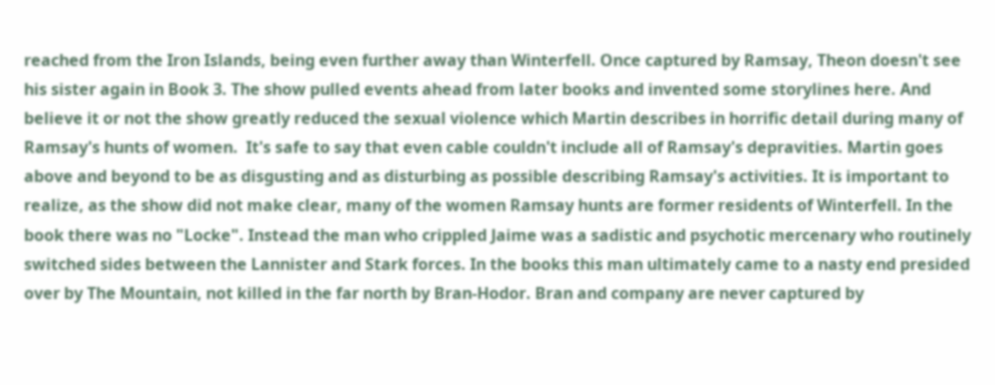reached from the Iron Islands, being even further away than Winterfell. Once captured by Ramsay, Theon doesn't see his sister again in Book 3. The show pulled events ahead from later books and invented some storylines here. And believe it or not the show greatly reduced the sexual violence which Martin describes in horrific detail during many of Ramsay's hunts of women.  It's safe to say that even cable couldn't include all of Ramsay's depravities. Martin goes above and beyond to be as disgusting and as disturbing as possible describing Ramsay's activities. It is important to realize, as the show did not make clear, many of the women Ramsay hunts are former residents of Winterfell. In the book there was no "Locke". Instead the man who crippled Jaime was a sadistic and psychotic mercenary who routinely switched sides between the Lannister and Stark forces. In the books this man ultimately came to a nasty end presided over by The Mountain, not killed in the far north by Bran-Hodor. Bran and company are never captured by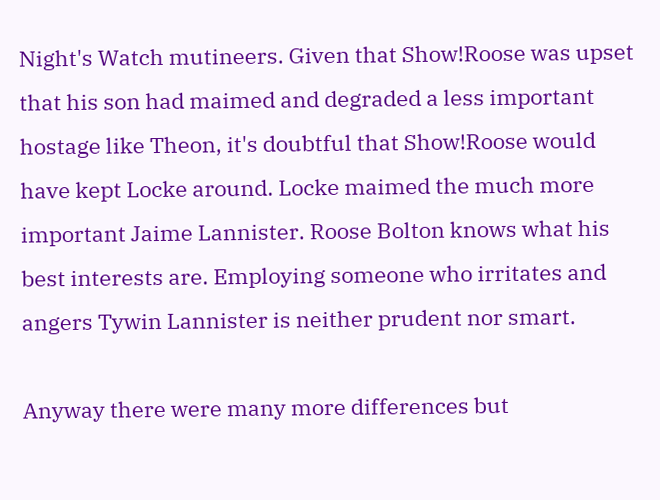Night's Watch mutineers. Given that Show!Roose was upset that his son had maimed and degraded a less important hostage like Theon, it's doubtful that Show!Roose would have kept Locke around. Locke maimed the much more important Jaime Lannister. Roose Bolton knows what his best interests are. Employing someone who irritates and angers Tywin Lannister is neither prudent nor smart.

Anyway there were many more differences but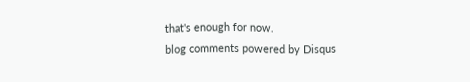that's enough for now.
blog comments powered by Disqus